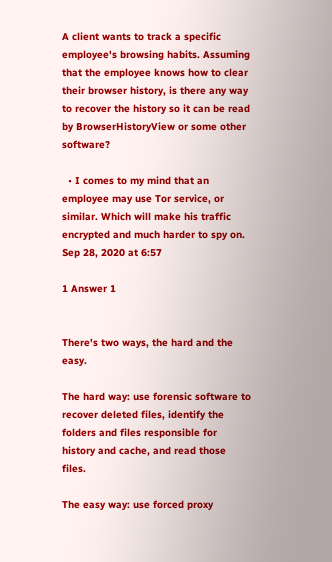A client wants to track a specific employee's browsing habits. Assuming that the employee knows how to clear their browser history, is there any way to recover the history so it can be read by BrowserHistoryView or some other software?

  • I comes to my mind that an employee may use Tor service, or similar. Which will make his traffic encrypted and much harder to spy on. Sep 28, 2020 at 6:57

1 Answer 1


There's two ways, the hard and the easy.

The hard way: use forensic software to recover deleted files, identify the folders and files responsible for history and cache, and read those files.

The easy way: use forced proxy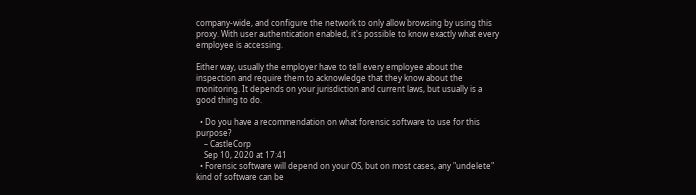company-wide, and configure the network to only allow browsing by using this proxy. With user authentication enabled, it's possible to know exactly what every employee is accessing.

Either way, usually the employer have to tell every employee about the inspection and require them to acknowledge that they know about the monitoring. It depends on your jurisdiction and current laws, but usually is a good thing to do.

  • Do you have a recommendation on what forensic software to use for this purpose?
    – CastleCorp
    Sep 10, 2020 at 17:41
  • Forensic software will depend on your OS, but on most cases, any "undelete" kind of software can be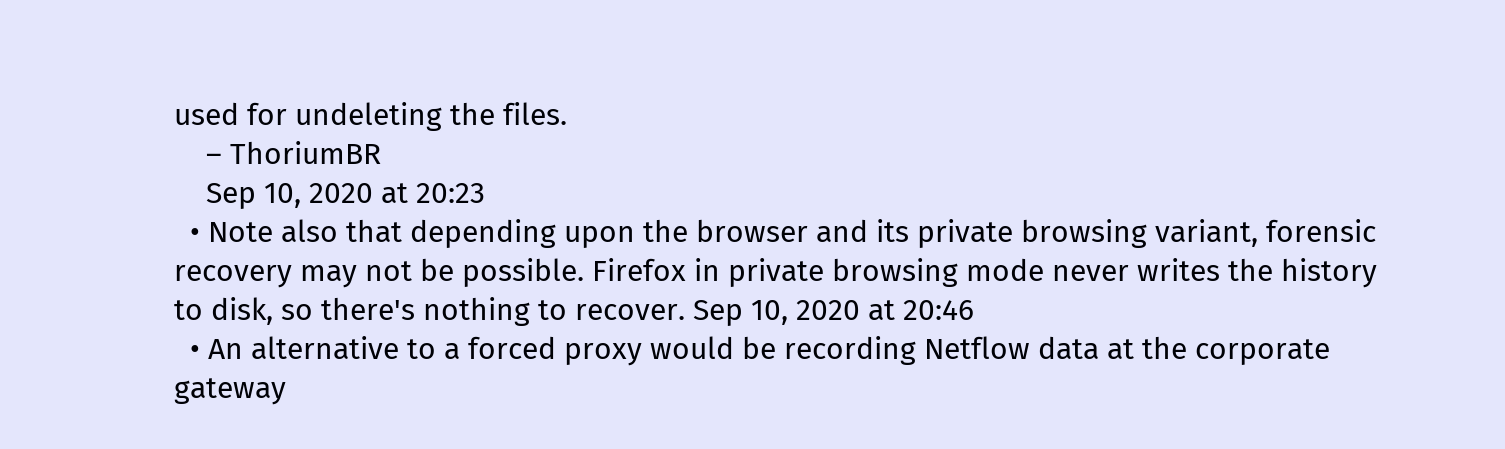used for undeleting the files.
    – ThoriumBR
    Sep 10, 2020 at 20:23
  • Note also that depending upon the browser and its private browsing variant, forensic recovery may not be possible. Firefox in private browsing mode never writes the history to disk, so there's nothing to recover. Sep 10, 2020 at 20:46
  • An alternative to a forced proxy would be recording Netflow data at the corporate gateway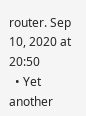router. Sep 10, 2020 at 20:50
  • Yet another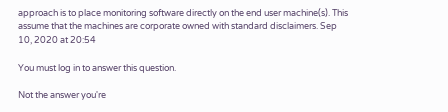approach is to place monitoring software directly on the end user machine(s). This assume that the machines are corporate owned with standard disclaimers. Sep 10, 2020 at 20:54

You must log in to answer this question.

Not the answer you're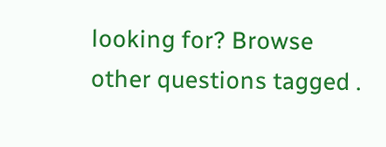looking for? Browse other questions tagged .